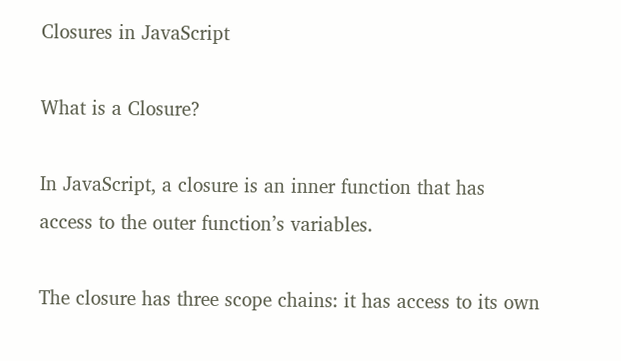Closures in JavaScript

What is a Closure?

In JavaScript, a closure is an inner function that has access to the outer function’s variables.

The closure has three scope chains: it has access to its own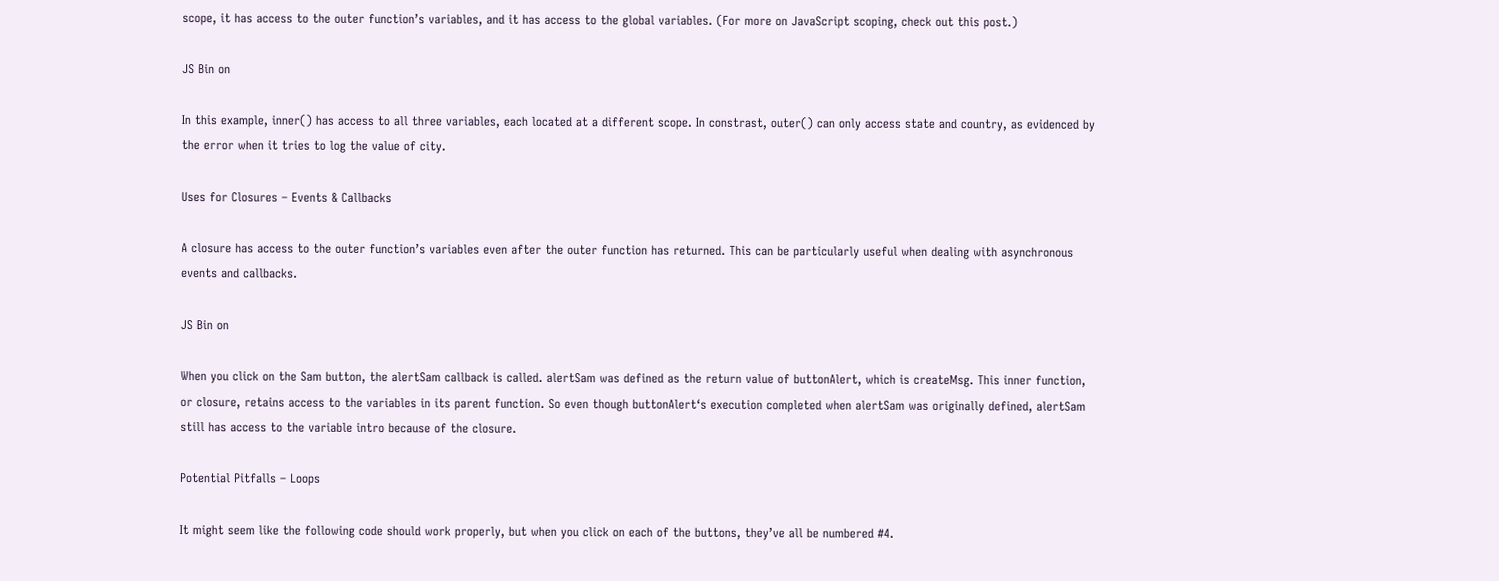scope, it has access to the outer function’s variables, and it has access to the global variables. (For more on JavaScript scoping, check out this post.)

JS Bin on

In this example, inner() has access to all three variables, each located at a different scope. In constrast, outer() can only access state and country, as evidenced by the error when it tries to log the value of city.

Uses for Closures – Events & Callbacks

A closure has access to the outer function’s variables even after the outer function has returned. This can be particularly useful when dealing with asynchronous events and callbacks.

JS Bin on

When you click on the Sam button, the alertSam callback is called. alertSam was defined as the return value of buttonAlert, which is createMsg. This inner function, or closure, retains access to the variables in its parent function. So even though buttonAlert‘s execution completed when alertSam was originally defined, alertSam still has access to the variable intro because of the closure.

Potential Pitfalls – Loops

It might seem like the following code should work properly, but when you click on each of the buttons, they’ve all be numbered #4.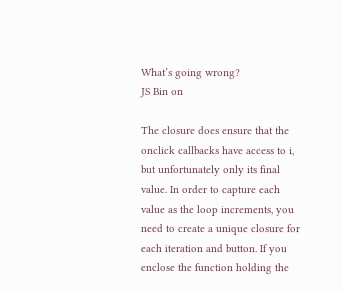What’s going wrong?
JS Bin on

The closure does ensure that the onclick callbacks have access to i, but unfortunately only its final value. In order to capture each value as the loop increments, you need to create a unique closure for each iteration and button. If you enclose the function holding the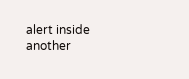alert inside another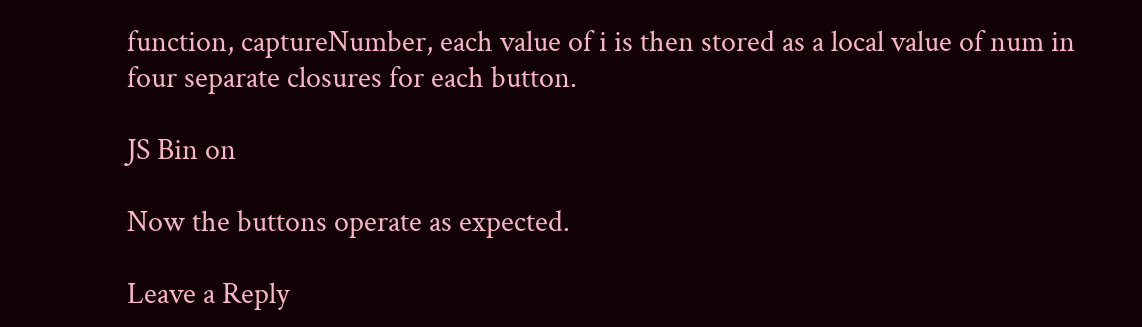function, captureNumber, each value of i is then stored as a local value of num in four separate closures for each button.

JS Bin on

Now the buttons operate as expected.

Leave a Reply